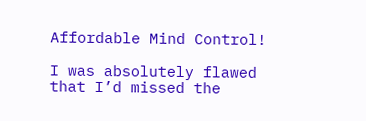Affordable Mind Control!

I was absolutely flawed that I’d missed the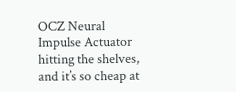OCZ Neural Impulse Actuator hitting the shelves, and it’s so cheap at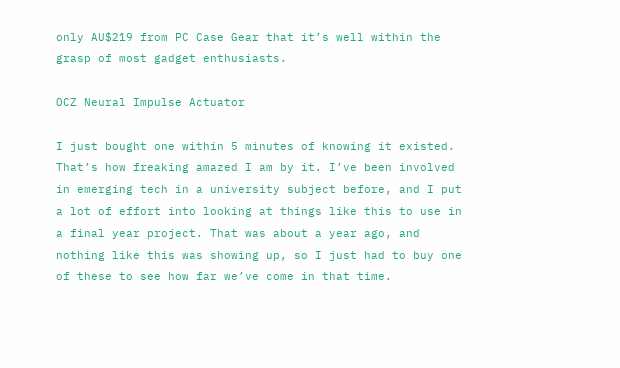only AU$219 from PC Case Gear that it’s well within the grasp of most gadget enthusiasts.

OCZ Neural Impulse Actuator

I just bought one within 5 minutes of knowing it existed. That’s how freaking amazed I am by it. I’ve been involved in emerging tech in a university subject before, and I put a lot of effort into looking at things like this to use in a final year project. That was about a year ago, and nothing like this was showing up, so I just had to buy one of these to see how far we’ve come in that time.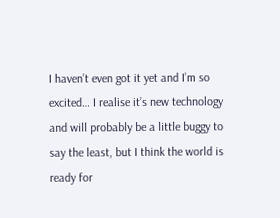I haven’t even got it yet and I’m so excited… I realise it’s new technology and will probably be a little buggy to say the least, but I think the world is ready for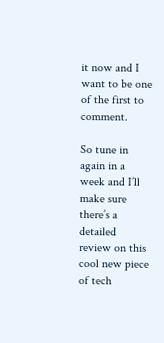it now and I want to be one of the first to comment.

So tune in again in a week and I’ll make sure there’s a detailed review on this cool new piece of tech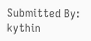Submitted By: kythin